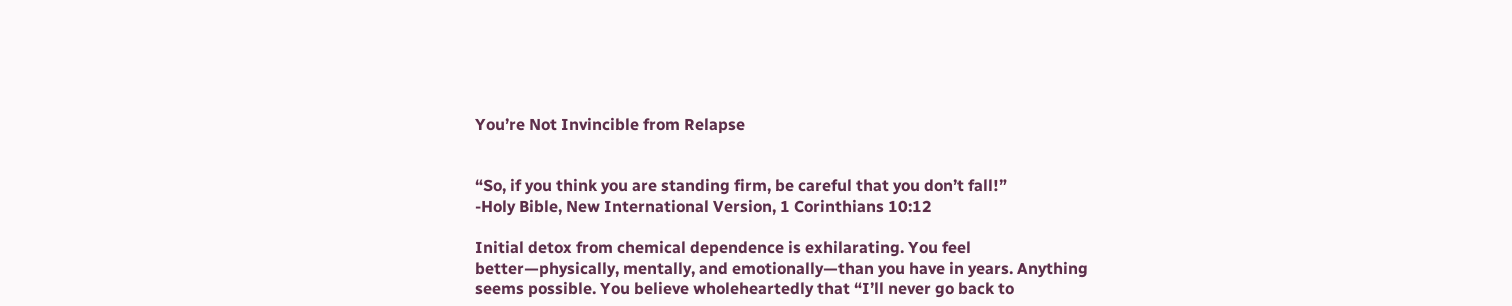You’re Not Invincible from Relapse


“So, if you think you are standing firm, be careful that you don’t fall!”
-Holy Bible, New International Version, 1 Corinthians 10:12

Initial detox from chemical dependence is exhilarating. You feel better—physically, mentally, and emotionally—than you have in years. Anything seems possible. You believe wholeheartedly that “I’ll never go back to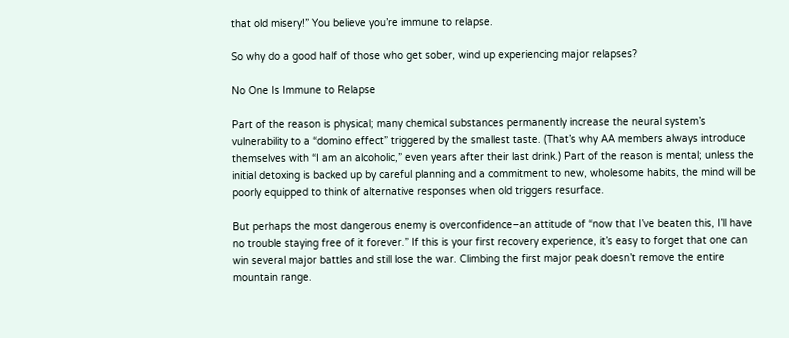that old misery!” You believe you’re immune to relapse.

So why do a good half of those who get sober, wind up experiencing major relapses?

No One Is Immune to Relapse

Part of the reason is physical; many chemical substances permanently increase the neural system’s vulnerability to a “domino effect” triggered by the smallest taste. (That’s why AA members always introduce themselves with “I am an alcoholic,” even years after their last drink.) Part of the reason is mental; unless the initial detoxing is backed up by careful planning and a commitment to new, wholesome habits, the mind will be poorly equipped to think of alternative responses when old triggers resurface.

But perhaps the most dangerous enemy is overconfidence–an attitude of “now that I’ve beaten this, I’ll have no trouble staying free of it forever.” If this is your first recovery experience, it’s easy to forget that one can win several major battles and still lose the war. Climbing the first major peak doesn’t remove the entire mountain range.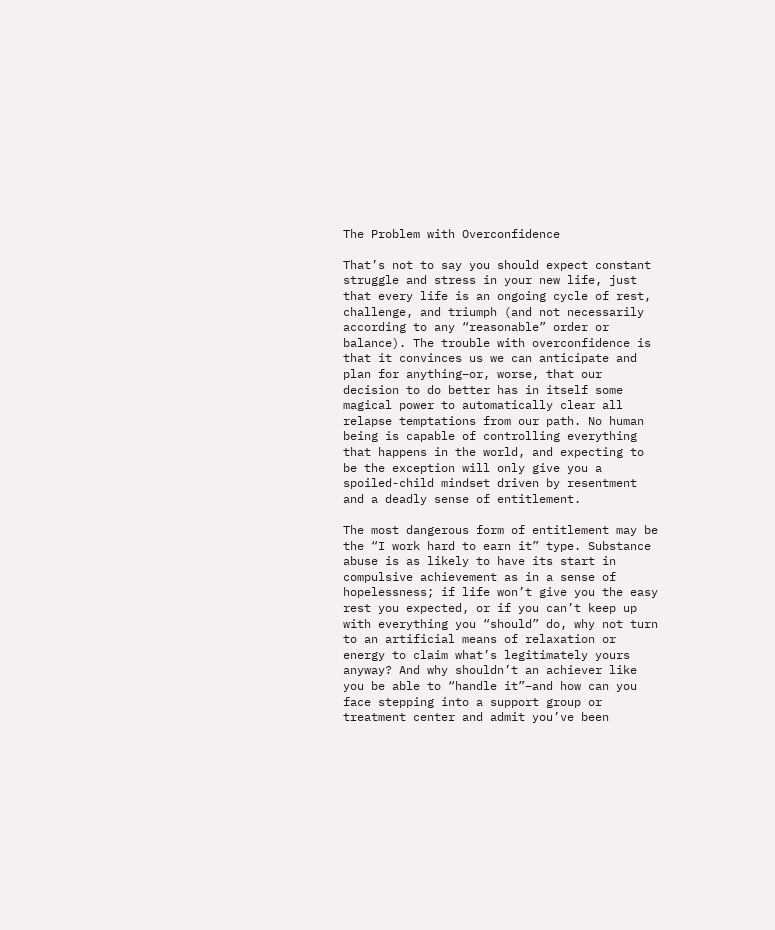The Problem with Overconfidence

That’s not to say you should expect constant struggle and stress in your new life, just that every life is an ongoing cycle of rest, challenge, and triumph (and not necessarily according to any “reasonable” order or balance). The trouble with overconfidence is that it convinces us we can anticipate and plan for anything–or, worse, that our decision to do better has in itself some magical power to automatically clear all relapse temptations from our path. No human being is capable of controlling everything that happens in the world, and expecting to be the exception will only give you a spoiled-child mindset driven by resentment and a deadly sense of entitlement.

The most dangerous form of entitlement may be the “I work hard to earn it” type. Substance abuse is as likely to have its start in compulsive achievement as in a sense of hopelessness; if life won’t give you the easy rest you expected, or if you can’t keep up with everything you “should” do, why not turn to an artificial means of relaxation or energy to claim what’s legitimately yours anyway? And why shouldn’t an achiever like you be able to “handle it”–and how can you face stepping into a support group or treatment center and admit you’ve been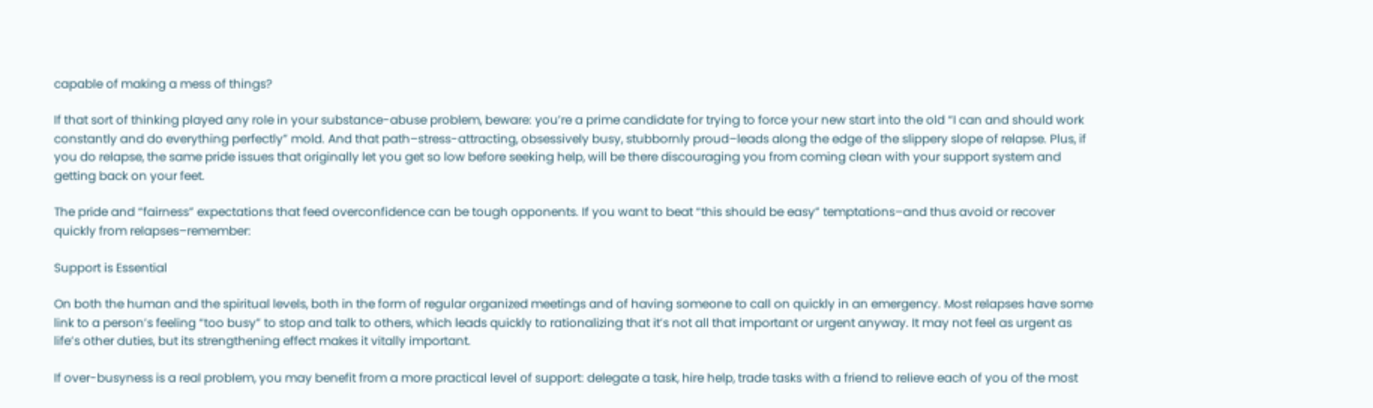capable of making a mess of things?

If that sort of thinking played any role in your substance-abuse problem, beware: you’re a prime candidate for trying to force your new start into the old “I can and should work constantly and do everything perfectly” mold. And that path–stress-attracting, obsessively busy, stubbornly proud–leads along the edge of the slippery slope of relapse. Plus, if you do relapse, the same pride issues that originally let you get so low before seeking help, will be there discouraging you from coming clean with your support system and getting back on your feet.

The pride and “fairness” expectations that feed overconfidence can be tough opponents. If you want to beat “this should be easy” temptations–and thus avoid or recover quickly from relapses–remember:

Support is Essential

On both the human and the spiritual levels, both in the form of regular organized meetings and of having someone to call on quickly in an emergency. Most relapses have some link to a person’s feeling “too busy” to stop and talk to others, which leads quickly to rationalizing that it’s not all that important or urgent anyway. It may not feel as urgent as life’s other duties, but its strengthening effect makes it vitally important.

If over-busyness is a real problem, you may benefit from a more practical level of support: delegate a task, hire help, trade tasks with a friend to relieve each of you of the most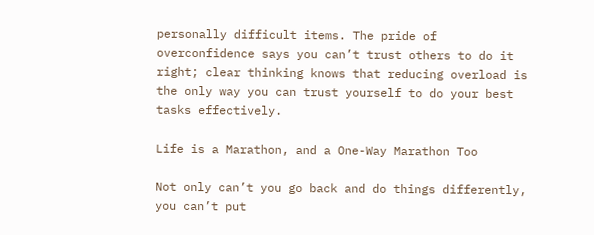personally difficult items. The pride of overconfidence says you can’t trust others to do it right; clear thinking knows that reducing overload is the only way you can trust yourself to do your best tasks effectively.

Life is a Marathon, and a One-Way Marathon Too

Not only can’t you go back and do things differently, you can’t put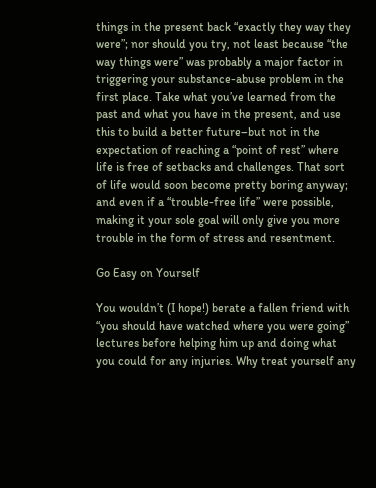things in the present back “exactly they way they were”; nor should you try, not least because “the way things were” was probably a major factor in triggering your substance-abuse problem in the first place. Take what you’ve learned from the past and what you have in the present, and use this to build a better future–but not in the expectation of reaching a “point of rest” where life is free of setbacks and challenges. That sort of life would soon become pretty boring anyway; and even if a “trouble-free life” were possible, making it your sole goal will only give you more trouble in the form of stress and resentment.

Go Easy on Yourself

You wouldn’t (I hope!) berate a fallen friend with “you should have watched where you were going” lectures before helping him up and doing what you could for any injuries. Why treat yourself any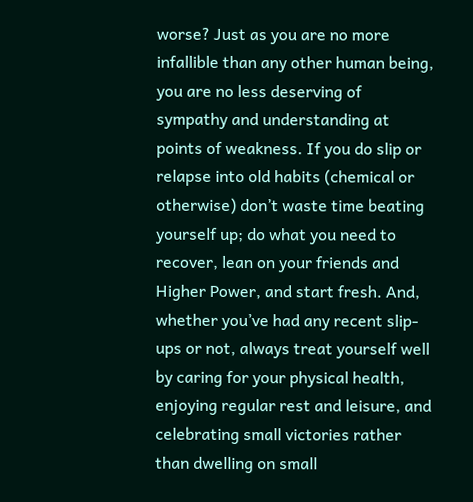worse? Just as you are no more infallible than any other human being, you are no less deserving of sympathy and understanding at points of weakness. If you do slip or relapse into old habits (chemical or otherwise) don’t waste time beating yourself up; do what you need to recover, lean on your friends and Higher Power, and start fresh. And, whether you’ve had any recent slip-ups or not, always treat yourself well by caring for your physical health, enjoying regular rest and leisure, and celebrating small victories rather than dwelling on small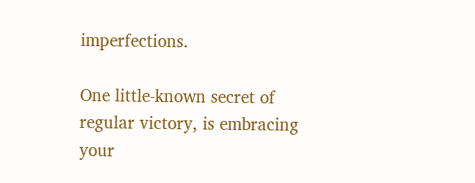imperfections.

One little-known secret of regular victory, is embracing your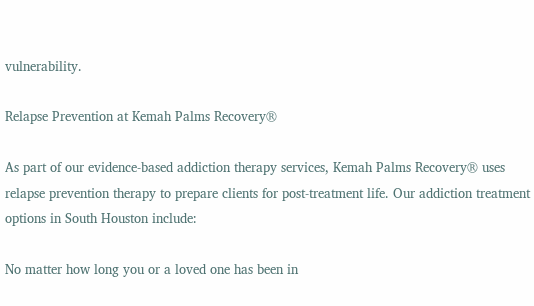vulnerability.

Relapse Prevention at Kemah Palms Recovery®

As part of our evidence-based addiction therapy services, Kemah Palms Recovery® uses relapse prevention therapy to prepare clients for post-treatment life. Our addiction treatment options in South Houston include:

No matter how long you or a loved one has been in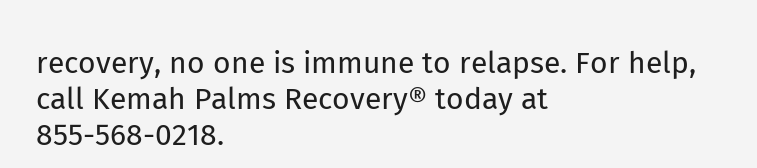recovery, no one is immune to relapse. For help, call Kemah Palms Recovery® today at 855-568-0218.